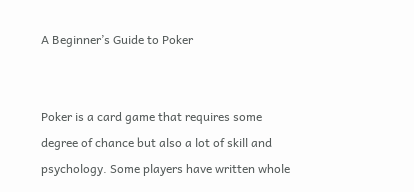A Beginner’s Guide to Poker


Poker is a card game that requires some degree of chance but also a lot of skill and psychology. Some players have written whole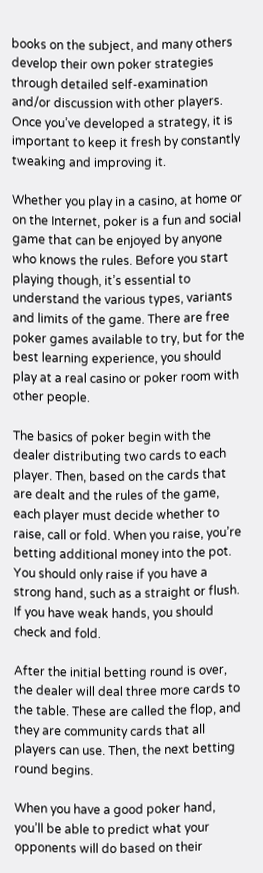books on the subject, and many others develop their own poker strategies through detailed self-examination and/or discussion with other players. Once you’ve developed a strategy, it is important to keep it fresh by constantly tweaking and improving it.

Whether you play in a casino, at home or on the Internet, poker is a fun and social game that can be enjoyed by anyone who knows the rules. Before you start playing though, it’s essential to understand the various types, variants and limits of the game. There are free poker games available to try, but for the best learning experience, you should play at a real casino or poker room with other people.

The basics of poker begin with the dealer distributing two cards to each player. Then, based on the cards that are dealt and the rules of the game, each player must decide whether to raise, call or fold. When you raise, you’re betting additional money into the pot. You should only raise if you have a strong hand, such as a straight or flush. If you have weak hands, you should check and fold.

After the initial betting round is over, the dealer will deal three more cards to the table. These are called the flop, and they are community cards that all players can use. Then, the next betting round begins.

When you have a good poker hand, you’ll be able to predict what your opponents will do based on their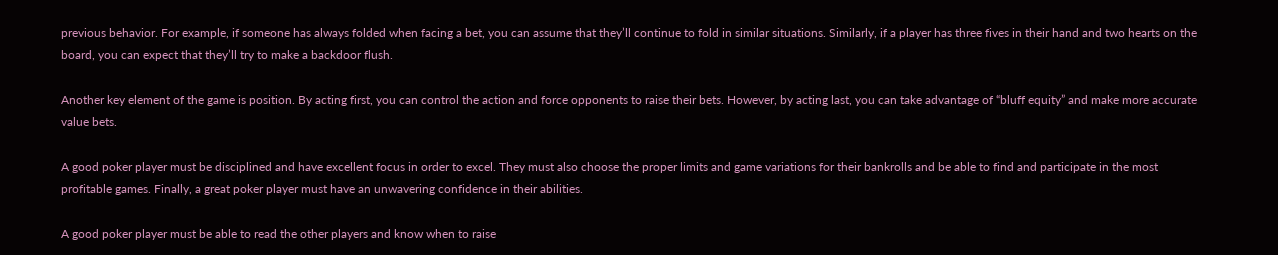previous behavior. For example, if someone has always folded when facing a bet, you can assume that they’ll continue to fold in similar situations. Similarly, if a player has three fives in their hand and two hearts on the board, you can expect that they’ll try to make a backdoor flush.

Another key element of the game is position. By acting first, you can control the action and force opponents to raise their bets. However, by acting last, you can take advantage of “bluff equity” and make more accurate value bets.

A good poker player must be disciplined and have excellent focus in order to excel. They must also choose the proper limits and game variations for their bankrolls and be able to find and participate in the most profitable games. Finally, a great poker player must have an unwavering confidence in their abilities.

A good poker player must be able to read the other players and know when to raise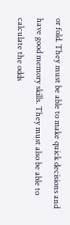or fold. They must be able to make quick decisions and have good memory skills. They must also be able to calculate the odds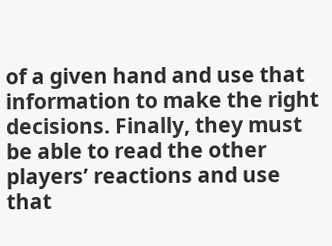of a given hand and use that information to make the right decisions. Finally, they must be able to read the other players’ reactions and use that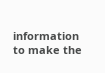information to make the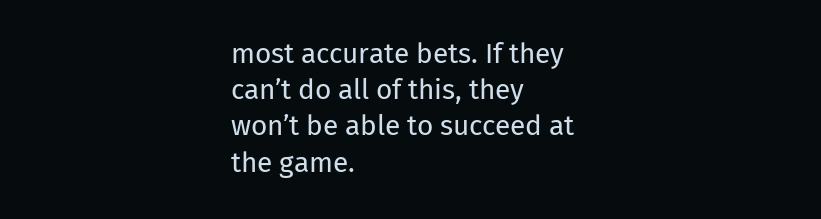most accurate bets. If they can’t do all of this, they won’t be able to succeed at the game.